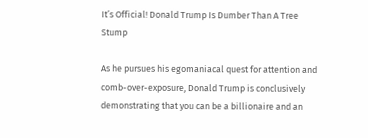It’s Official! Donald Trump Is Dumber Than A Tree Stump

As he pursues his egomaniacal quest for attention and comb-over-exposure, Donald Trump is conclusively demonstrating that you can be a billionaire and an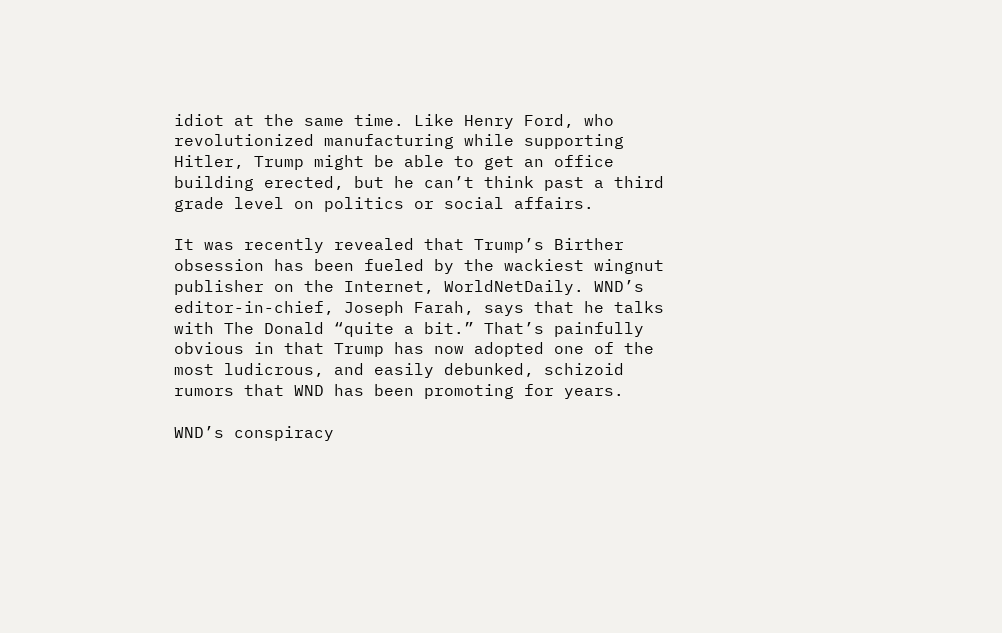idiot at the same time. Like Henry Ford, who revolutionized manufacturing while supporting Hitler, Trump might be able to get an office building erected, but he can’t think past a third grade level on politics or social affairs.

It was recently revealed that Trump’s Birther obsession has been fueled by the wackiest wingnut publisher on the Internet, WorldNetDaily. WND’s editor-in-chief, Joseph Farah, says that he talks with The Donald “quite a bit.” That’s painfully obvious in that Trump has now adopted one of the most ludicrous, and easily debunked, schizoid rumors that WND has been promoting for years.

WND’s conspiracy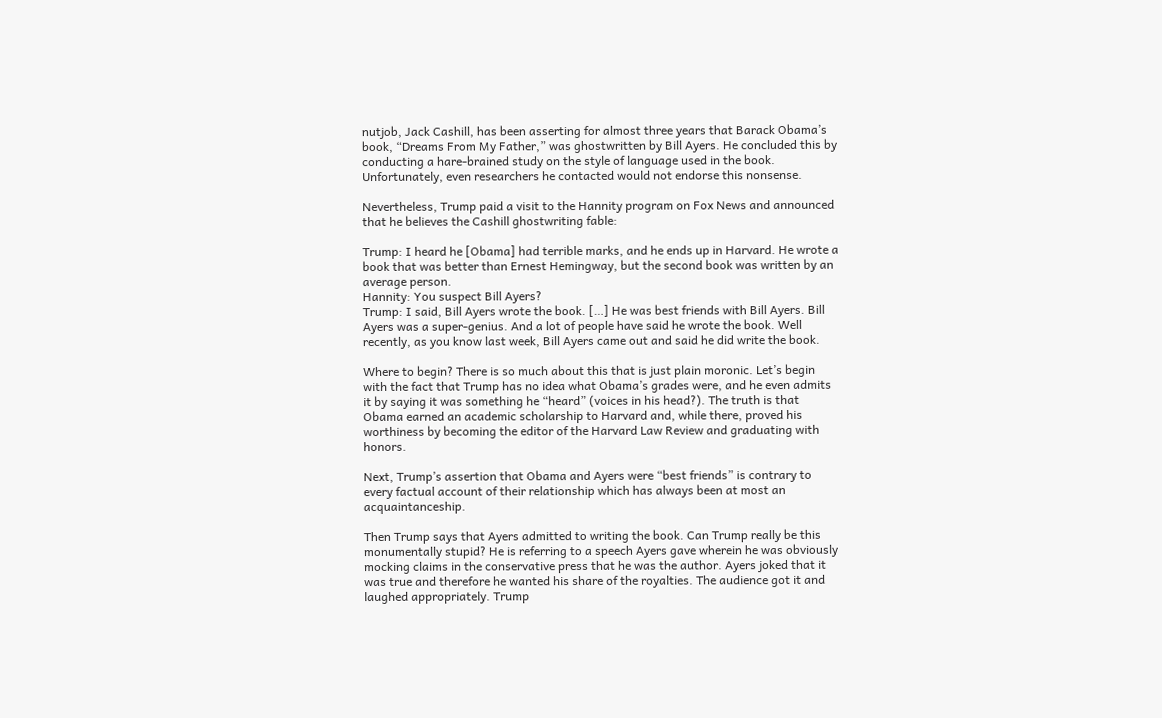nutjob, Jack Cashill, has been asserting for almost three years that Barack Obama’s book, “Dreams From My Father,” was ghostwritten by Bill Ayers. He concluded this by conducting a hare-brained study on the style of language used in the book. Unfortunately, even researchers he contacted would not endorse this nonsense.

Nevertheless, Trump paid a visit to the Hannity program on Fox News and announced that he believes the Cashill ghostwriting fable:

Trump: I heard he [Obama] had terrible marks, and he ends up in Harvard. He wrote a book that was better than Ernest Hemingway, but the second book was written by an average person.
Hannity: You suspect Bill Ayers?
Trump: I said, Bill Ayers wrote the book. […] He was best friends with Bill Ayers. Bill Ayers was a super-genius. And a lot of people have said he wrote the book. Well recently, as you know last week, Bill Ayers came out and said he did write the book.

Where to begin? There is so much about this that is just plain moronic. Let’s begin with the fact that Trump has no idea what Obama’s grades were, and he even admits it by saying it was something he “heard” (voices in his head?). The truth is that Obama earned an academic scholarship to Harvard and, while there, proved his worthiness by becoming the editor of the Harvard Law Review and graduating with honors.

Next, Trump’s assertion that Obama and Ayers were “best friends” is contrary to every factual account of their relationship which has always been at most an acquaintanceship.

Then Trump says that Ayers admitted to writing the book. Can Trump really be this monumentally stupid? He is referring to a speech Ayers gave wherein he was obviously mocking claims in the conservative press that he was the author. Ayers joked that it was true and therefore he wanted his share of the royalties. The audience got it and laughed appropriately. Trump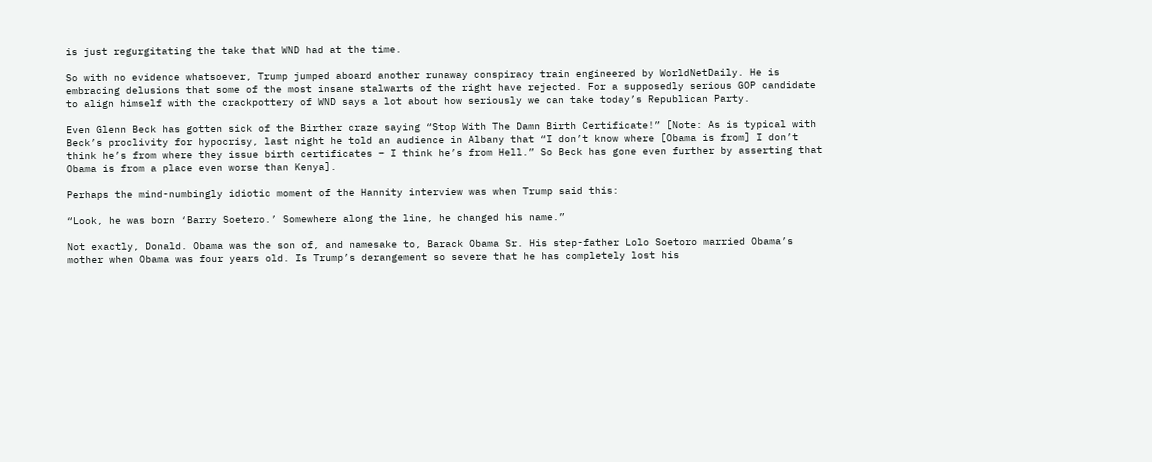is just regurgitating the take that WND had at the time.

So with no evidence whatsoever, Trump jumped aboard another runaway conspiracy train engineered by WorldNetDaily. He is embracing delusions that some of the most insane stalwarts of the right have rejected. For a supposedly serious GOP candidate to align himself with the crackpottery of WND says a lot about how seriously we can take today’s Republican Party.

Even Glenn Beck has gotten sick of the Birther craze saying “Stop With The Damn Birth Certificate!” [Note: As is typical with Beck’s proclivity for hypocrisy, last night he told an audience in Albany that “I don’t know where [Obama is from] I don’t think he’s from where they issue birth certificates – I think he’s from Hell.” So Beck has gone even further by asserting that Obama is from a place even worse than Kenya].

Perhaps the mind-numbingly idiotic moment of the Hannity interview was when Trump said this:

“Look, he was born ‘Barry Soetero.’ Somewhere along the line, he changed his name.”

Not exactly, Donald. Obama was the son of, and namesake to, Barack Obama Sr. His step-father Lolo Soetoro married Obama’s mother when Obama was four years old. Is Trump’s derangement so severe that he has completely lost his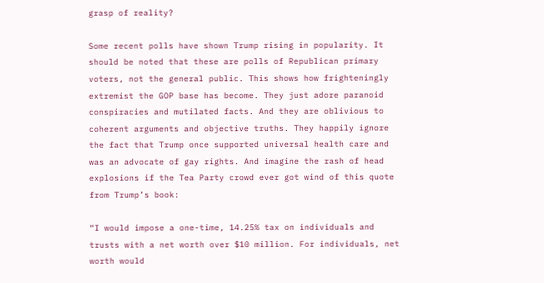grasp of reality?

Some recent polls have shown Trump rising in popularity. It should be noted that these are polls of Republican primary voters, not the general public. This shows how frighteningly extremist the GOP base has become. They just adore paranoid conspiracies and mutilated facts. And they are oblivious to coherent arguments and objective truths. They happily ignore the fact that Trump once supported universal health care and was an advocate of gay rights. And imagine the rash of head explosions if the Tea Party crowd ever got wind of this quote from Trump’s book:

“I would impose a one-time, 14.25% tax on individuals and trusts with a net worth over $10 million. For individuals, net worth would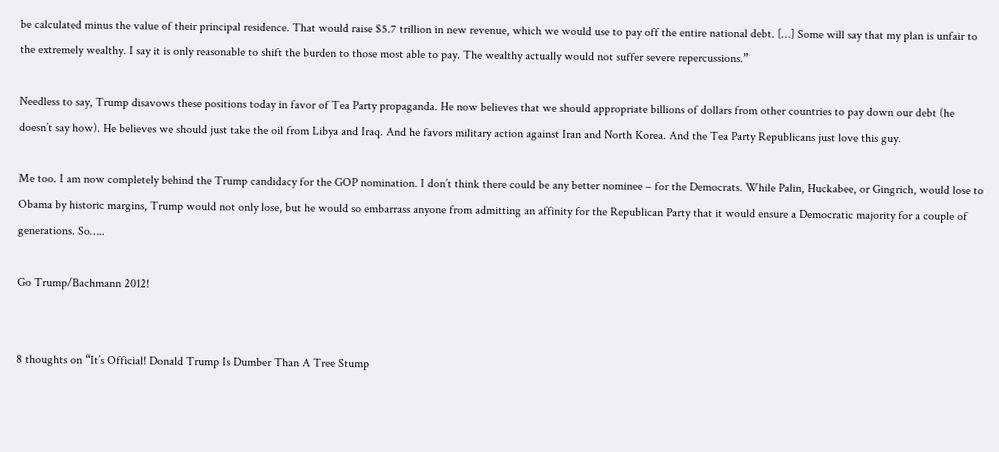be calculated minus the value of their principal residence. That would raise $5.7 trillion in new revenue, which we would use to pay off the entire national debt. […] Some will say that my plan is unfair to the extremely wealthy. I say it is only reasonable to shift the burden to those most able to pay. The wealthy actually would not suffer severe repercussions.”

Needless to say, Trump disavows these positions today in favor of Tea Party propaganda. He now believes that we should appropriate billions of dollars from other countries to pay down our debt (he doesn’t say how). He believes we should just take the oil from Libya and Iraq. And he favors military action against Iran and North Korea. And the Tea Party Republicans just love this guy.

Me too. I am now completely behind the Trump candidacy for the GOP nomination. I don’t think there could be any better nominee – for the Democrats. While Palin, Huckabee, or Gingrich, would lose to Obama by historic margins, Trump would not only lose, but he would so embarrass anyone from admitting an affinity for the Republican Party that it would ensure a Democratic majority for a couple of generations. So…..

Go Trump/Bachmann 2012!


8 thoughts on “It’s Official! Donald Trump Is Dumber Than A Tree Stump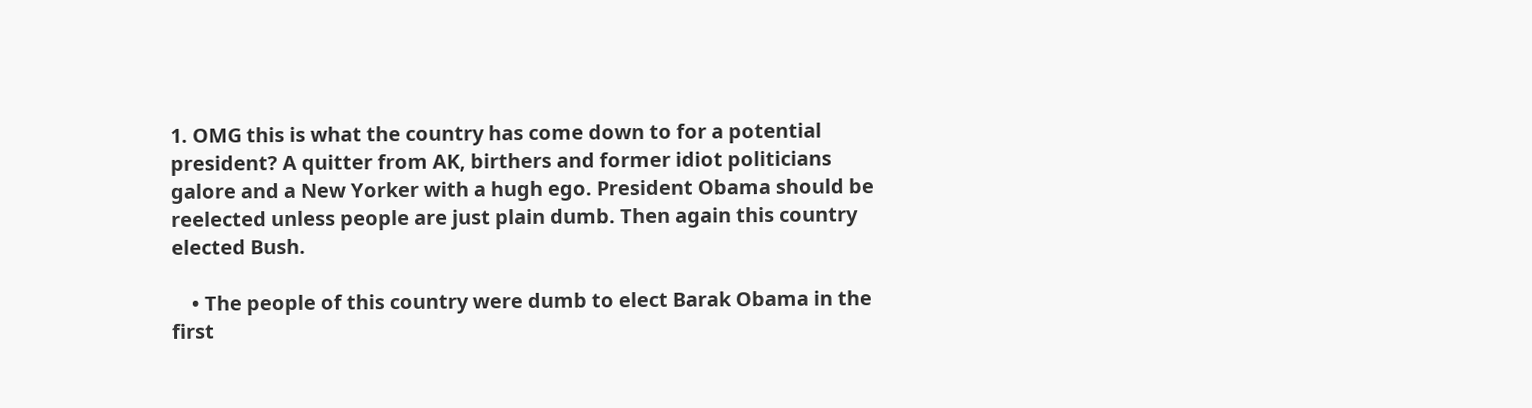1. OMG this is what the country has come down to for a potential president? A quitter from AK, birthers and former idiot politicians galore and a New Yorker with a hugh ego. President Obama should be reelected unless people are just plain dumb. Then again this country elected Bush.

    • The people of this country were dumb to elect Barak Obama in the first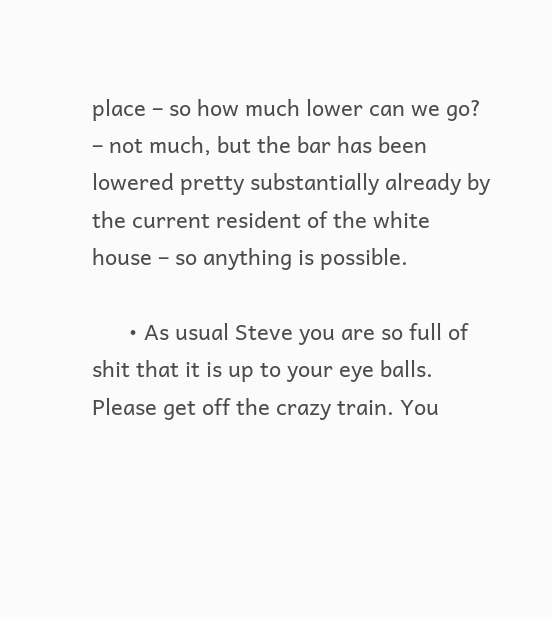place – so how much lower can we go? – not much, but the bar has been lowered pretty substantially already by the current resident of the white house – so anything is possible.

      • As usual Steve you are so full of shit that it is up to your eye balls. Please get off the crazy train. You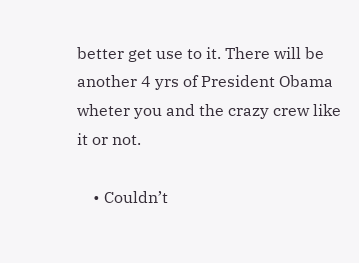better get use to it. There will be another 4 yrs of President Obama wheter you and the crazy crew like it or not.

    • Couldn’t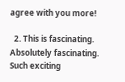agree with you more!

  2. This is fascinating. Absolutely fascinating. Such exciting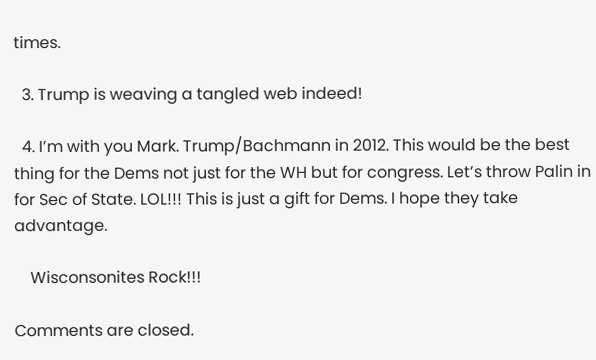times.

  3. Trump is weaving a tangled web indeed!

  4. I’m with you Mark. Trump/Bachmann in 2012. This would be the best thing for the Dems not just for the WH but for congress. Let’s throw Palin in for Sec of State. LOL!!! This is just a gift for Dems. I hope they take advantage.

    Wisconsonites Rock!!!

Comments are closed.